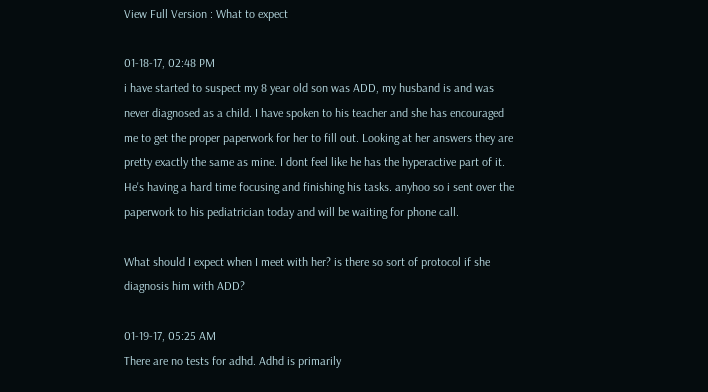View Full Version : What to expect

01-18-17, 02:48 PM
i have started to suspect my 8 year old son was ADD, my husband is and was never diagnosed as a child. I have spoken to his teacher and she has encouraged me to get the proper paperwork for her to fill out. Looking at her answers they are pretty exactly the same as mine. I dont feel like he has the hyperactive part of it. He's having a hard time focusing and finishing his tasks. anyhoo so i sent over the paperwork to his pediatrician today and will be waiting for phone call.

What should I expect when I meet with her? is there so sort of protocol if she diagnosis him with ADD?

01-19-17, 05:25 AM
There are no tests for adhd. Adhd is primarily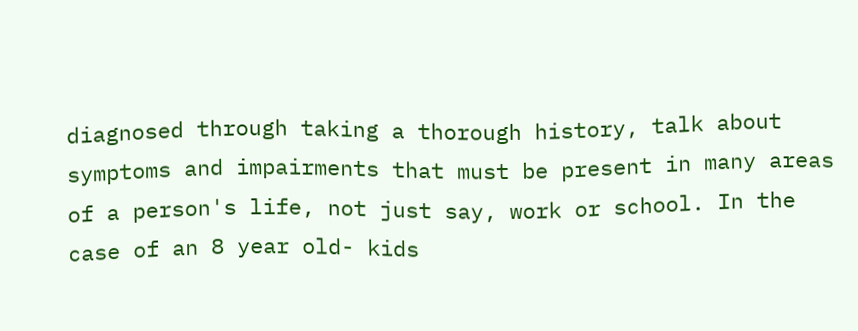diagnosed through taking a thorough history, talk about symptoms and impairments that must be present in many areas of a person's life, not just say, work or school. In the case of an 8 year old- kids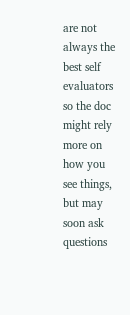are not always the best self evaluators so the doc might rely more on how you see things, but may soon ask questions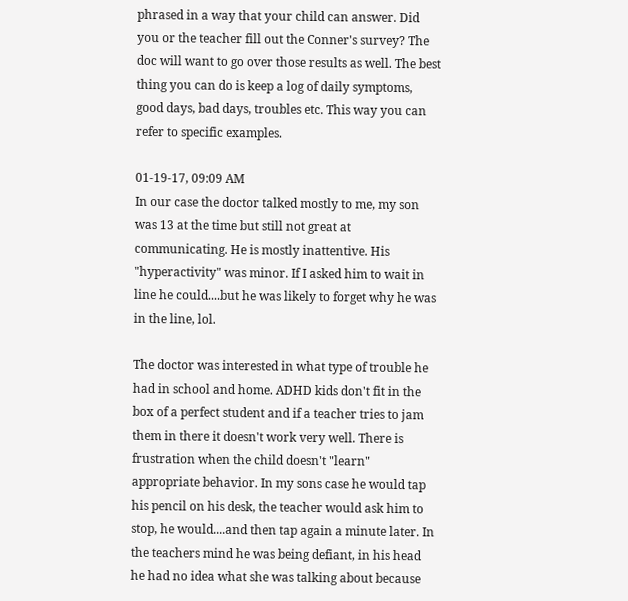phrased in a way that your child can answer. Did you or the teacher fill out the Conner's survey? The doc will want to go over those results as well. The best thing you can do is keep a log of daily symptoms, good days, bad days, troubles etc. This way you can refer to specific examples.

01-19-17, 09:09 AM
In our case the doctor talked mostly to me, my son was 13 at the time but still not great at communicating. He is mostly inattentive. His "hyperactivity" was minor. If I asked him to wait in line he could....but he was likely to forget why he was in the line, lol.

The doctor was interested in what type of trouble he had in school and home. ADHD kids don't fit in the box of a perfect student and if a teacher tries to jam them in there it doesn't work very well. There is frustration when the child doesn't "learn" appropriate behavior. In my sons case he would tap his pencil on his desk, the teacher would ask him to stop, he would....and then tap again a minute later. In the teachers mind he was being defiant, in his head he had no idea what she was talking about because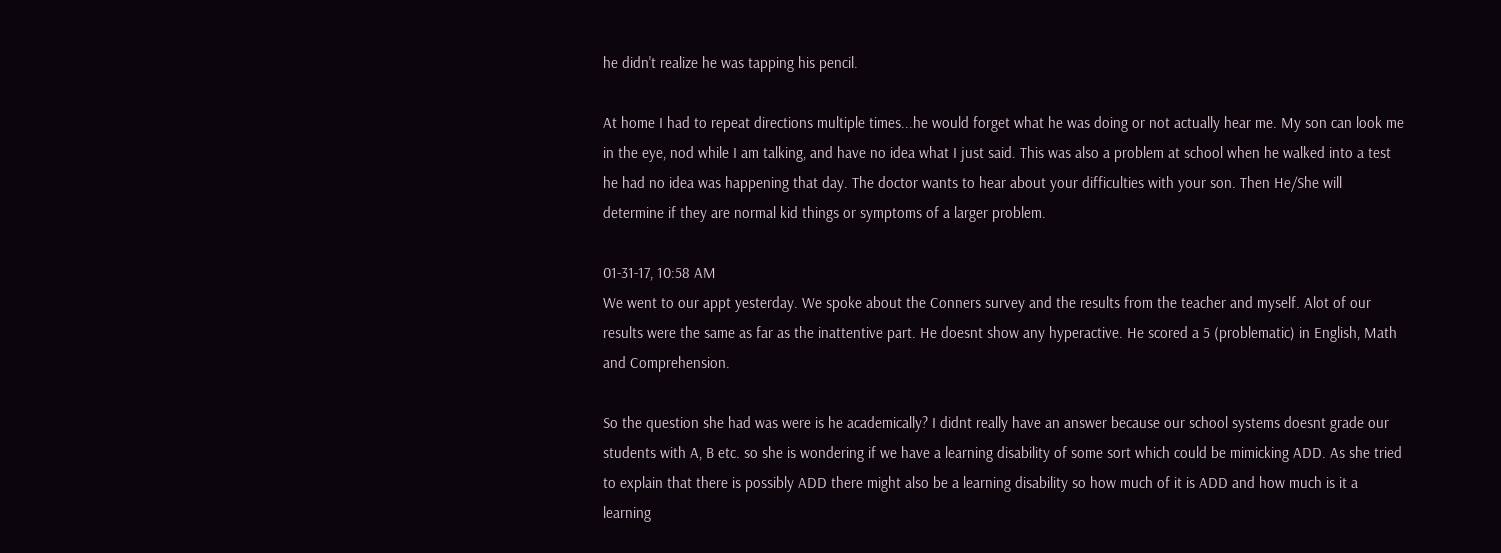he didn't realize he was tapping his pencil.

At home I had to repeat directions multiple times...he would forget what he was doing or not actually hear me. My son can look me in the eye, nod while I am talking, and have no idea what I just said. This was also a problem at school when he walked into a test he had no idea was happening that day. The doctor wants to hear about your difficulties with your son. Then He/She will determine if they are normal kid things or symptoms of a larger problem.

01-31-17, 10:58 AM
We went to our appt yesterday. We spoke about the Conners survey and the results from the teacher and myself. Alot of our results were the same as far as the inattentive part. He doesnt show any hyperactive. He scored a 5 (problematic) in English, Math and Comprehension.

So the question she had was were is he academically? I didnt really have an answer because our school systems doesnt grade our students with A, B etc. so she is wondering if we have a learning disability of some sort which could be mimicking ADD. As she tried to explain that there is possibly ADD there might also be a learning disability so how much of it is ADD and how much is it a learning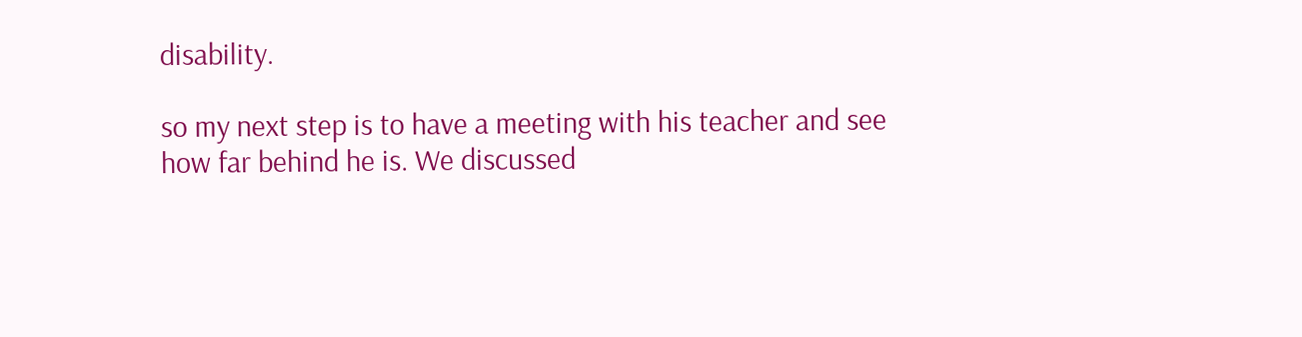disability.

so my next step is to have a meeting with his teacher and see how far behind he is. We discussed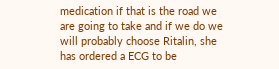medication if that is the road we are going to take and if we do we will probably choose Ritalin, she has ordered a ECG to be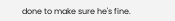done to make sure he's fine.